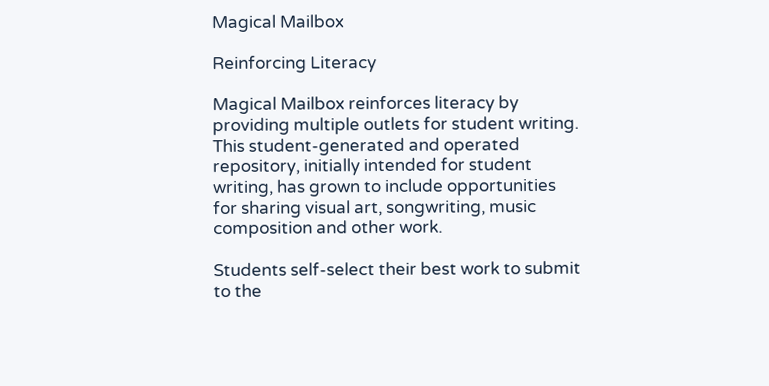Magical Mailbox

Reinforcing Literacy

Magical Mailbox reinforces literacy by providing multiple outlets for student writing. This student-generated and operated repository, initially intended for student writing, has grown to include opportunities for sharing visual art, songwriting, music composition and other work.

Students self-select their best work to submit to the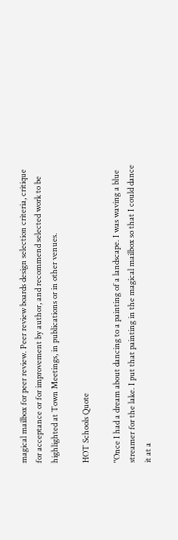magical mailbox for peer review. Peer review boards design selection criteria, critique for acceptance or for improvement by author, and recommend selected work to be highlighted at Town Meetings, in publications or in other venues.

HOT Schools Quote

"Once I had a dream about dancing to a painting of a landscape. I was waving a blue streamer for the lake. I put that painting in the magical mailbox so that I could dance it at a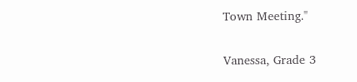Town Meeting."

Vanessa, Grade 3